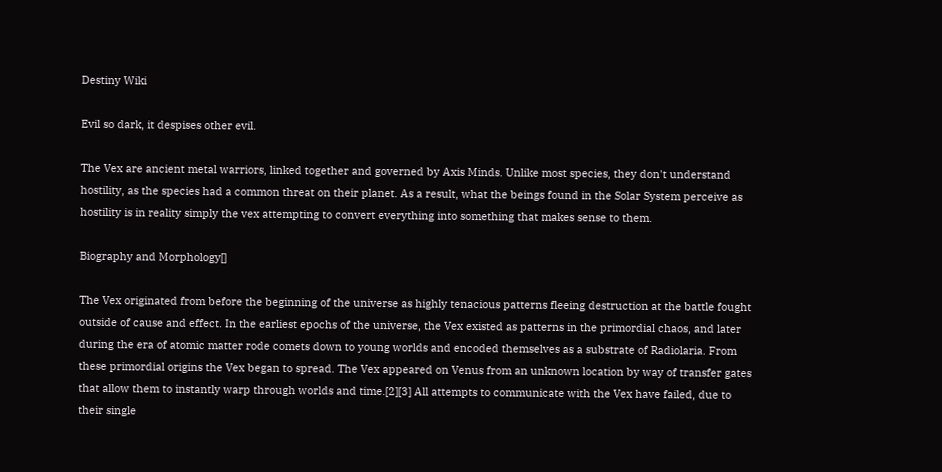Destiny Wiki

Evil so dark, it despises other evil.

The Vex are ancient metal warriors, linked together and governed by Axis Minds. Unlike most species, they don't understand hostility, as the species had a common threat on their planet. As a result, what the beings found in the Solar System perceive as hostility is in reality simply the vex attempting to convert everything into something that makes sense to them.

Biography and Morphology[]

The Vex originated from before the beginning of the universe as highly tenacious patterns fleeing destruction at the battle fought outside of cause and effect. In the earliest epochs of the universe, the Vex existed as patterns in the primordial chaos, and later during the era of atomic matter rode comets down to young worlds and encoded themselves as a substrate of Radiolaria. From these primordial origins the Vex began to spread. The Vex appeared on Venus from an unknown location by way of transfer gates that allow them to instantly warp through worlds and time.[2][3] All attempts to communicate with the Vex have failed, due to their single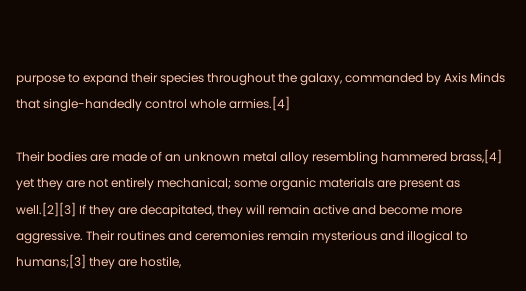purpose to expand their species throughout the galaxy, commanded by Axis Minds that single-handedly control whole armies.[4]

Their bodies are made of an unknown metal alloy resembling hammered brass,[4] yet they are not entirely mechanical; some organic materials are present as well.[2][3] If they are decapitated, they will remain active and become more aggressive. Their routines and ceremonies remain mysterious and illogical to humans;[3] they are hostile,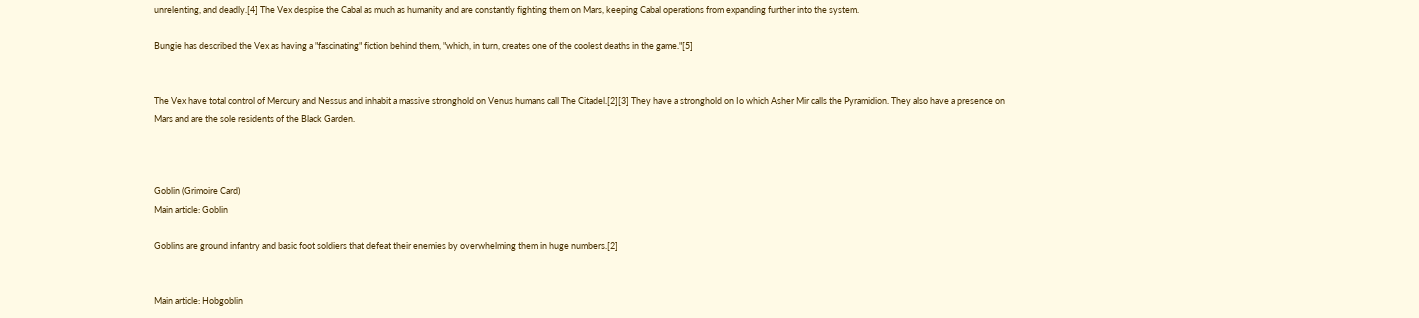unrelenting, and deadly.[4] The Vex despise the Cabal as much as humanity and are constantly fighting them on Mars, keeping Cabal operations from expanding further into the system.

Bungie has described the Vex as having a "fascinating" fiction behind them, "which, in turn, creates one of the coolest deaths in the game."[5]


The Vex have total control of Mercury and Nessus and inhabit a massive stronghold on Venus humans call The Citadel.[2][3] They have a stronghold on Io which Asher Mir calls the Pyramidion. They also have a presence on Mars and are the sole residents of the Black Garden.



Goblin (Grimoire Card)
Main article: Goblin

Goblins are ground infantry and basic foot soldiers that defeat their enemies by overwhelming them in huge numbers.[2]


Main article: Hobgoblin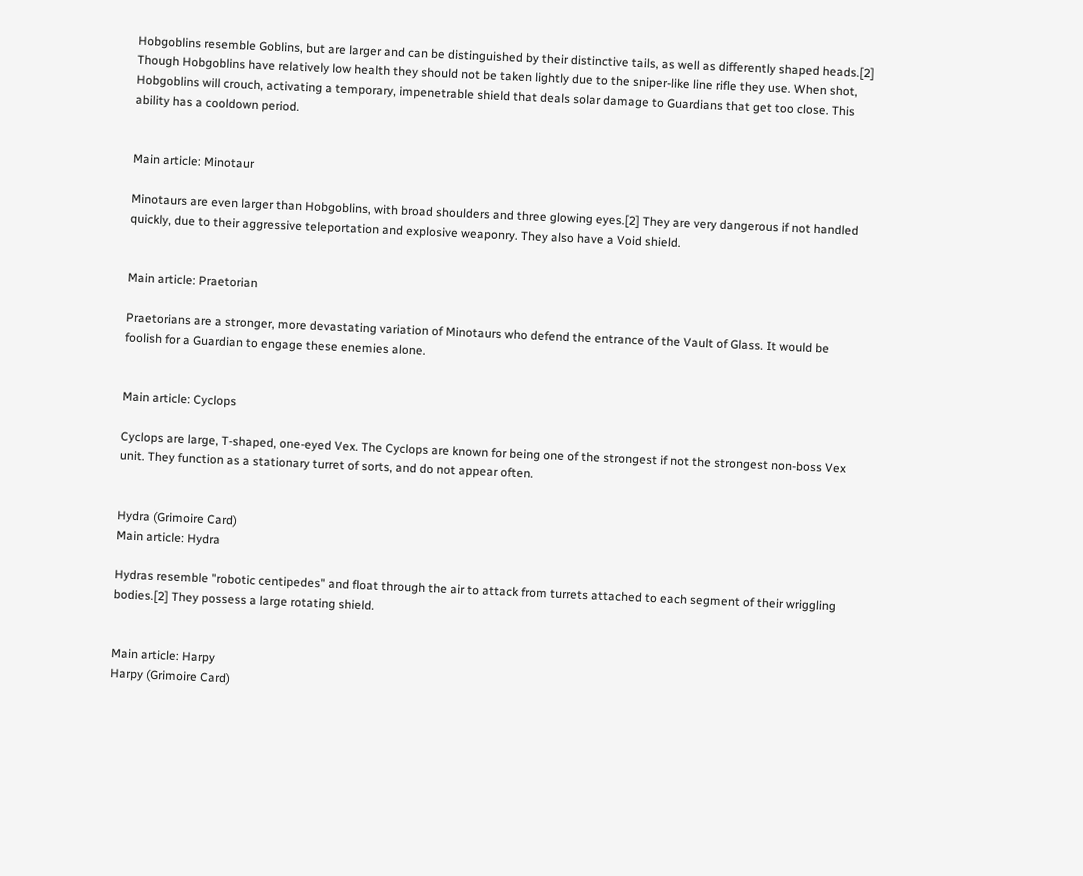Hobgoblins resemble Goblins, but are larger and can be distinguished by their distinctive tails, as well as differently shaped heads.[2] Though Hobgoblins have relatively low health they should not be taken lightly due to the sniper-like line rifle they use. When shot, Hobgoblins will crouch, activating a temporary, impenetrable shield that deals solar damage to Guardians that get too close. This ability has a cooldown period.


Main article: Minotaur

Minotaurs are even larger than Hobgoblins, with broad shoulders and three glowing eyes.[2] They are very dangerous if not handled quickly, due to their aggressive teleportation and explosive weaponry. They also have a Void shield.


Main article: Praetorian

Praetorians are a stronger, more devastating variation of Minotaurs who defend the entrance of the Vault of Glass. It would be foolish for a Guardian to engage these enemies alone.


Main article: Cyclops

Cyclops are large, T-shaped, one-eyed Vex. The Cyclops are known for being one of the strongest if not the strongest non-boss Vex unit. They function as a stationary turret of sorts, and do not appear often.


Hydra (Grimoire Card)
Main article: Hydra

Hydras resemble "robotic centipedes" and float through the air to attack from turrets attached to each segment of their wriggling bodies.[2] They possess a large rotating shield.


Main article: Harpy
Harpy (Grimoire Card)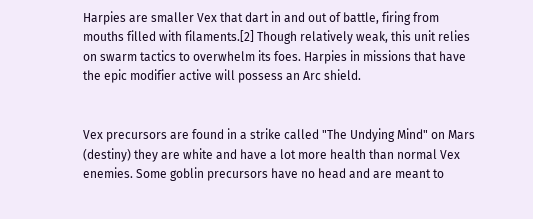Harpies are smaller Vex that dart in and out of battle, firing from mouths filled with filaments.[2] Though relatively weak, this unit relies on swarm tactics to overwhelm its foes. Harpies in missions that have the epic modifier active will possess an Arc shield.


Vex precursors are found in a strike called "The Undying Mind" on Mars (destiny) they are white and have a lot more health than normal Vex enemies. Some goblin precursors have no head and are meant to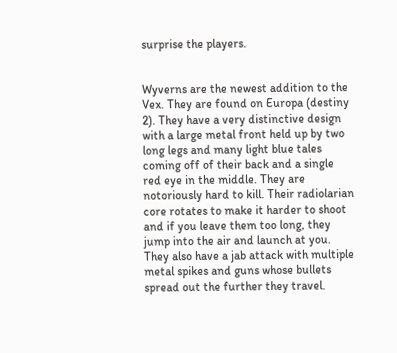surprise the players.


Wyverns are the newest addition to the Vex. They are found on Europa (destiny 2). They have a very distinctive design with a large metal front held up by two long legs and many light blue tales coming off of their back and a single red eye in the middle. They are notoriously hard to kill. Their radiolarian core rotates to make it harder to shoot and if you leave them too long, they jump into the air and launch at you. They also have a jab attack with multiple metal spikes and guns whose bullets spread out the further they travel.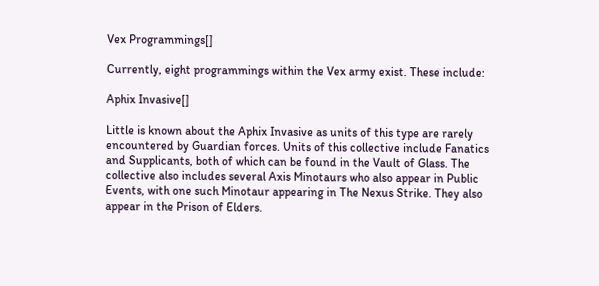Vex Programmings[]

Currently, eight programmings within the Vex army exist. These include:

Aphix Invasive[]

Little is known about the Aphix Invasive as units of this type are rarely encountered by Guardian forces. Units of this collective include Fanatics and Supplicants, both of which can be found in the Vault of Glass. The collective also includes several Axis Minotaurs who also appear in Public Events, with one such Minotaur appearing in The Nexus Strike. They also appear in the Prison of Elders.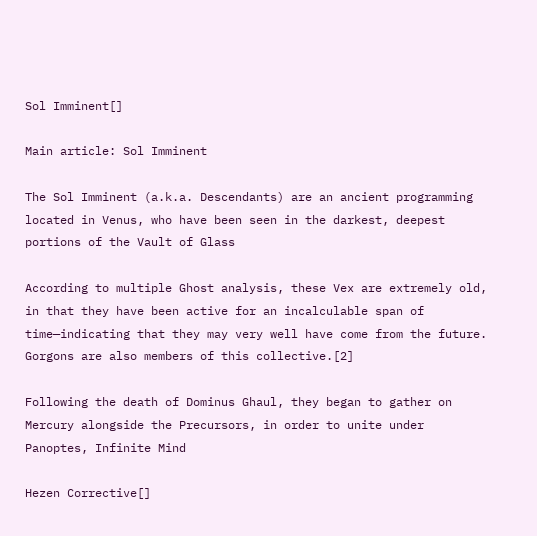Sol Imminent[]

Main article: Sol Imminent

The Sol Imminent (a.k.a. Descendants) are an ancient programming located in Venus, who have been seen in the darkest, deepest portions of the Vault of Glass

According to multiple Ghost analysis, these Vex are extremely old, in that they have been active for an incalculable span of time—indicating that they may very well have come from the future. Gorgons are also members of this collective.[2]

Following the death of Dominus Ghaul, they began to gather on Mercury alongside the Precursors, in order to unite under Panoptes, Infinite Mind

Hezen Corrective[]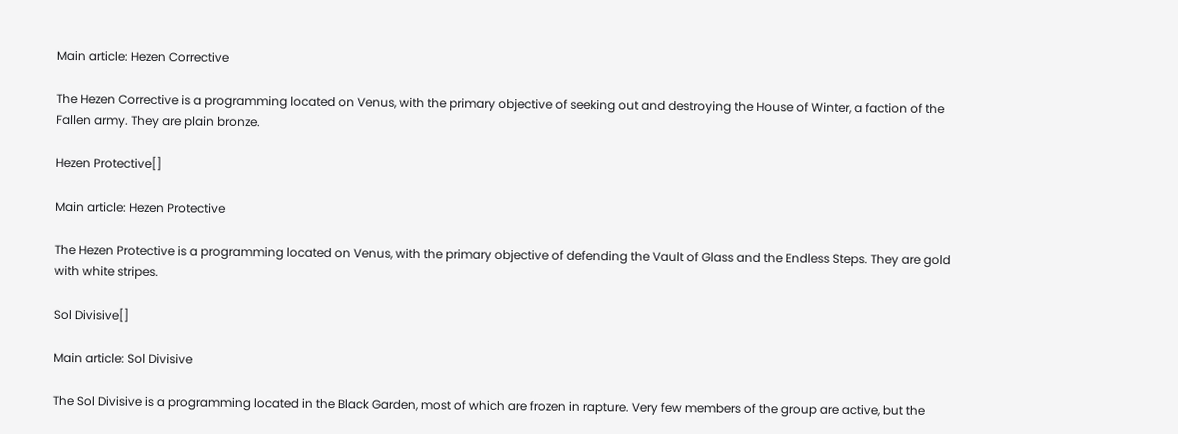Main article: Hezen Corrective

The Hezen Corrective is a programming located on Venus, with the primary objective of seeking out and destroying the House of Winter, a faction of the Fallen army. They are plain bronze.

Hezen Protective[]

Main article: Hezen Protective

The Hezen Protective is a programming located on Venus, with the primary objective of defending the Vault of Glass and the Endless Steps. They are gold with white stripes.

Sol Divisive[]

Main article: Sol Divisive

The Sol Divisive is a programming located in the Black Garden, most of which are frozen in rapture. Very few members of the group are active, but the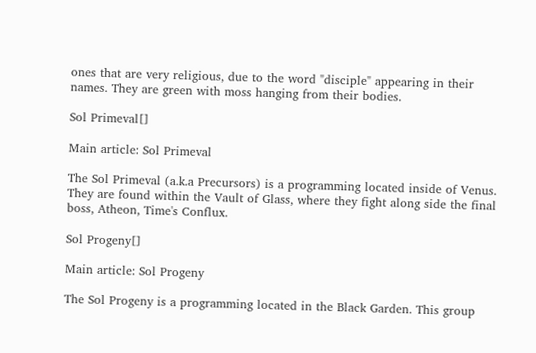ones that are very religious, due to the word "disciple" appearing in their names. They are green with moss hanging from their bodies.

Sol Primeval[]

Main article: Sol Primeval

The Sol Primeval (a.k.a Precursors) is a programming located inside of Venus. They are found within the Vault of Glass, where they fight along side the final boss, Atheon, Time's Conflux.

Sol Progeny[]

Main article: Sol Progeny

The Sol Progeny is a programming located in the Black Garden. This group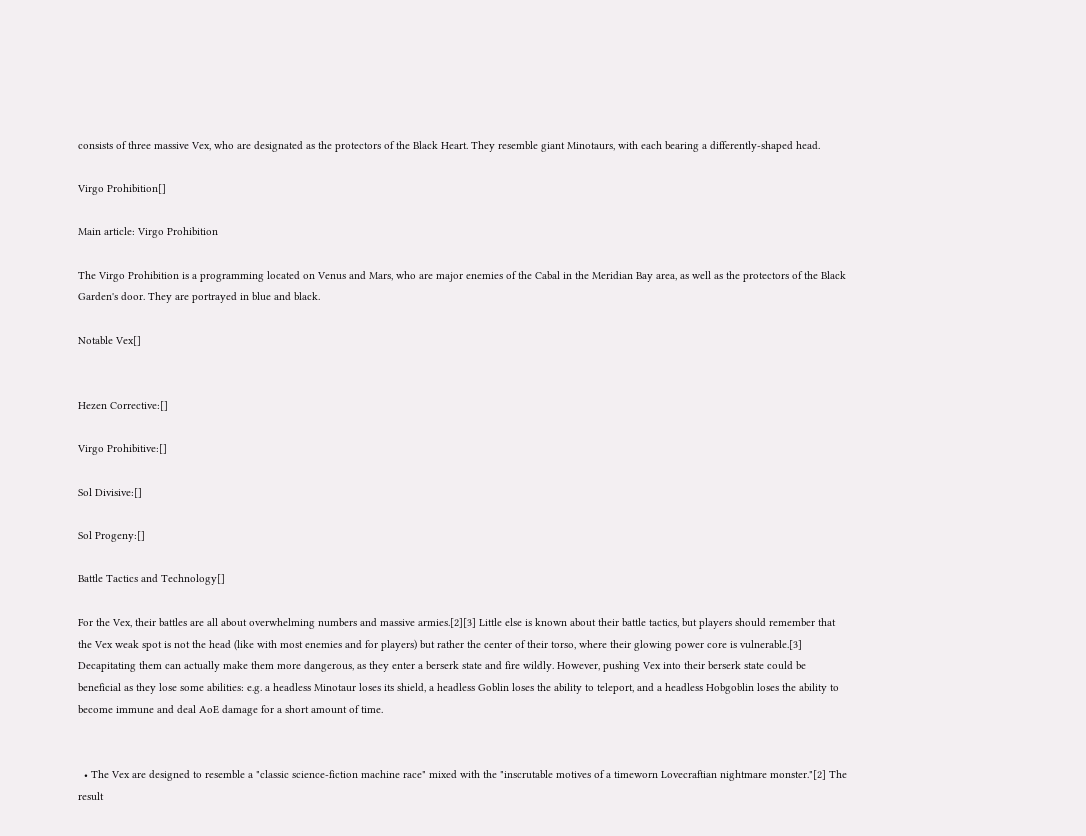consists of three massive Vex, who are designated as the protectors of the Black Heart. They resemble giant Minotaurs, with each bearing a differently-shaped head.

Virgo Prohibition[]

Main article: Virgo Prohibition

The Virgo Prohibition is a programming located on Venus and Mars, who are major enemies of the Cabal in the Meridian Bay area, as well as the protectors of the Black Garden's door. They are portrayed in blue and black.

Notable Vex[]


Hezen Corrective:[]

Virgo Prohibitive:[]

Sol Divisive:[]

Sol Progeny:[]

Battle Tactics and Technology[]

For the Vex, their battles are all about overwhelming numbers and massive armies.[2][3] Little else is known about their battle tactics, but players should remember that the Vex weak spot is not the head (like with most enemies and for players) but rather the center of their torso, where their glowing power core is vulnerable.[3] Decapitating them can actually make them more dangerous, as they enter a berserk state and fire wildly. However, pushing Vex into their berserk state could be beneficial as they lose some abilities: e.g. a headless Minotaur loses its shield, a headless Goblin loses the ability to teleport, and a headless Hobgoblin loses the ability to become immune and deal AoE damage for a short amount of time.


  • The Vex are designed to resemble a "classic science-fiction machine race" mixed with the "inscrutable motives of a timeworn Lovecraftian nightmare monster."[2] The result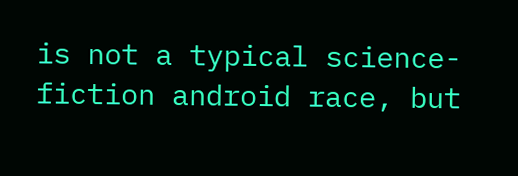is not a typical science-fiction android race, but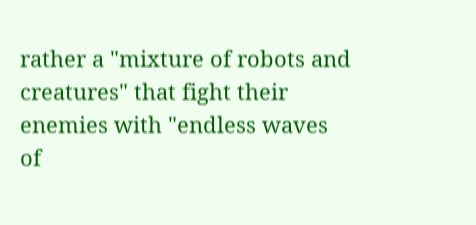rather a "mixture of robots and creatures" that fight their enemies with "endless waves of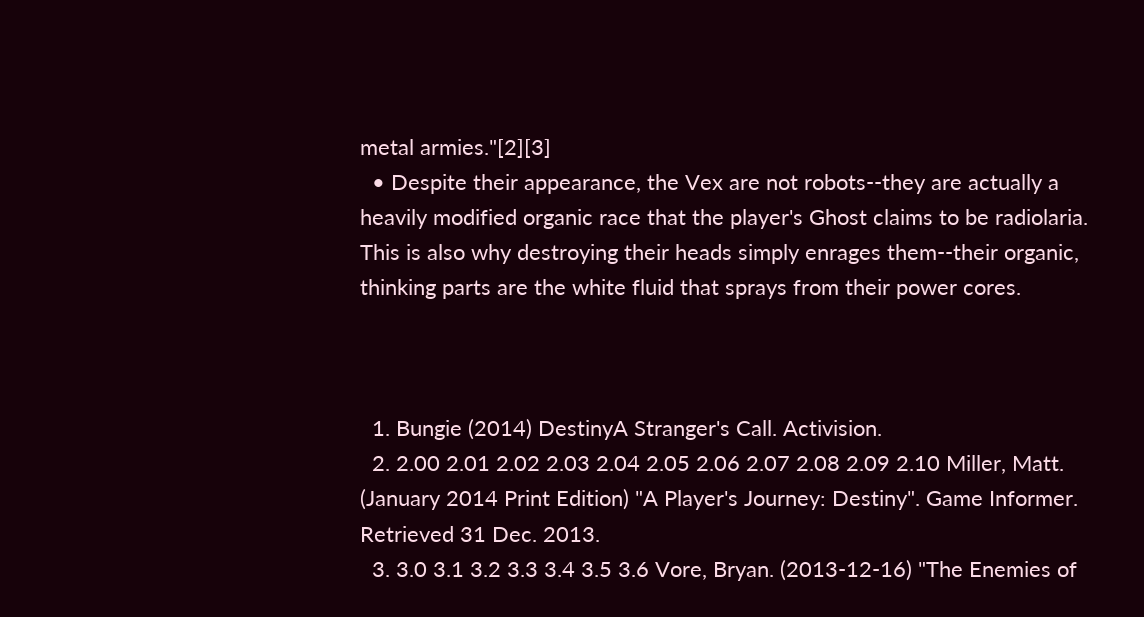metal armies."[2][3]
  • Despite their appearance, the Vex are not robots--they are actually a heavily modified organic race that the player's Ghost claims to be radiolaria. This is also why destroying their heads simply enrages them--their organic, thinking parts are the white fluid that sprays from their power cores.



  1. Bungie (2014) DestinyA Stranger's Call. Activision.
  2. 2.00 2.01 2.02 2.03 2.04 2.05 2.06 2.07 2.08 2.09 2.10 Miller, Matt. (January 2014 Print Edition) "A Player's Journey: Destiny". Game Informer. Retrieved 31 Dec. 2013.
  3. 3.0 3.1 3.2 3.3 3.4 3.5 3.6 Vore, Bryan. (2013-12-16) "The Enemies of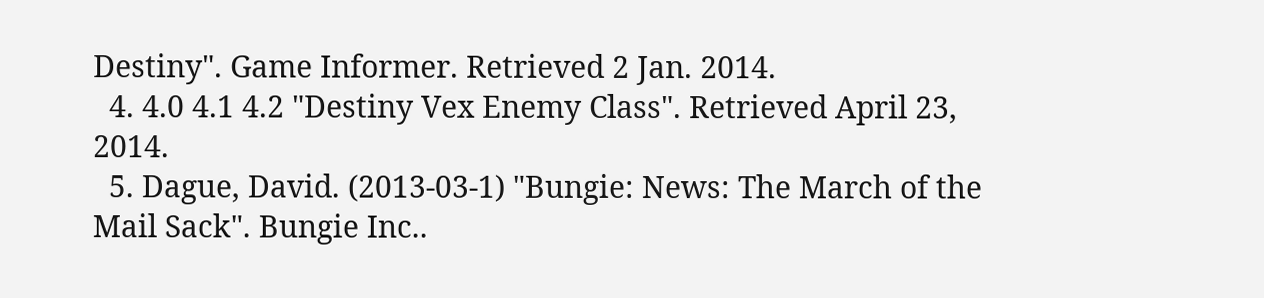Destiny". Game Informer. Retrieved 2 Jan. 2014.
  4. 4.0 4.1 4.2 "Destiny Vex Enemy Class". Retrieved April 23, 2014.
  5. Dague, David. (2013-03-1) "Bungie: News: The March of the Mail Sack". Bungie Inc..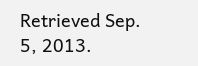Retrieved Sep. 5, 2013.